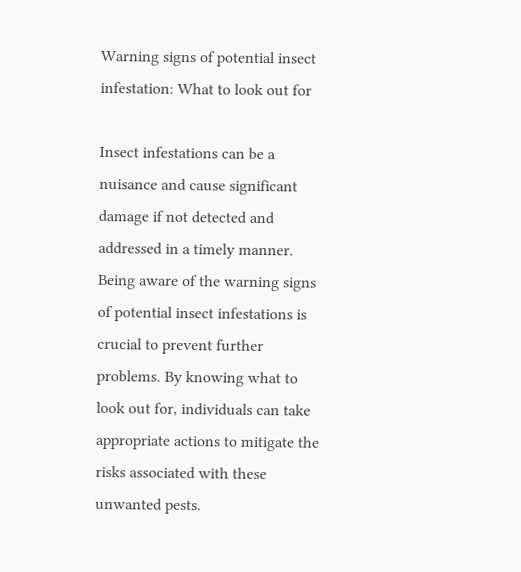Warning signs of potential insect infestation: What to look out for

Insect infestations can be a nuisance and cause significant damage if not detected and addressed in a timely manner. Being aware of the warning signs of potential insect infestations is crucial to prevent further problems. By knowing what to look out for, individuals can take appropriate actions to mitigate the risks associated with these unwanted pests.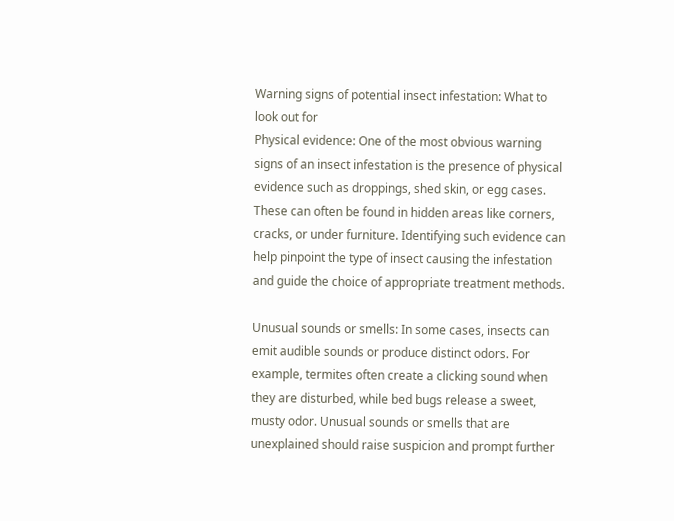Warning signs of potential insect infestation: What to look out for
Physical evidence: One of the most obvious warning signs of an insect infestation is the presence of physical evidence such as droppings, shed skin, or egg cases. These can often be found in hidden areas like corners, cracks, or under furniture. Identifying such evidence can help pinpoint the type of insect causing the infestation and guide the choice of appropriate treatment methods.

Unusual sounds or smells: In some cases, insects can emit audible sounds or produce distinct odors. For example, termites often create a clicking sound when they are disturbed, while bed bugs release a sweet, musty odor. Unusual sounds or smells that are unexplained should raise suspicion and prompt further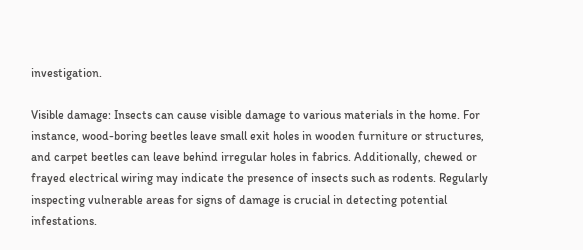investigation.

Visible damage: Insects can cause visible damage to various materials in the home. For instance, wood-boring beetles leave small exit holes in wooden furniture or structures, and carpet beetles can leave behind irregular holes in fabrics. Additionally, chewed or frayed electrical wiring may indicate the presence of insects such as rodents. Regularly inspecting vulnerable areas for signs of damage is crucial in detecting potential infestations.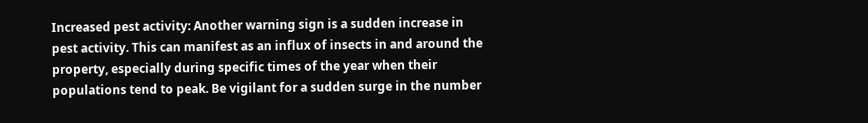Increased pest activity: Another warning sign is a sudden increase in pest activity. This can manifest as an influx of insects in and around the property, especially during specific times of the year when their populations tend to peak. Be vigilant for a sudden surge in the number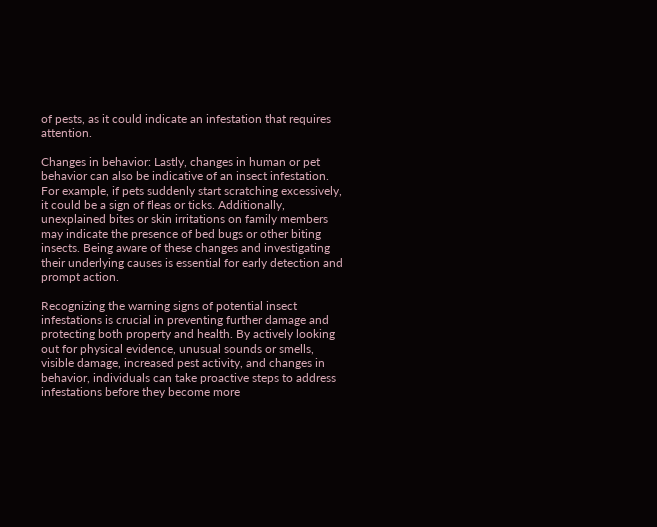of pests, as it could indicate an infestation that requires attention.

Changes in behavior: Lastly, changes in human or pet behavior can also be indicative of an insect infestation. For example, if pets suddenly start scratching excessively, it could be a sign of fleas or ticks. Additionally, unexplained bites or skin irritations on family members may indicate the presence of bed bugs or other biting insects. Being aware of these changes and investigating their underlying causes is essential for early detection and prompt action.

Recognizing the warning signs of potential insect infestations is crucial in preventing further damage and protecting both property and health. By actively looking out for physical evidence, unusual sounds or smells, visible damage, increased pest activity, and changes in behavior, individuals can take proactive steps to address infestations before they become more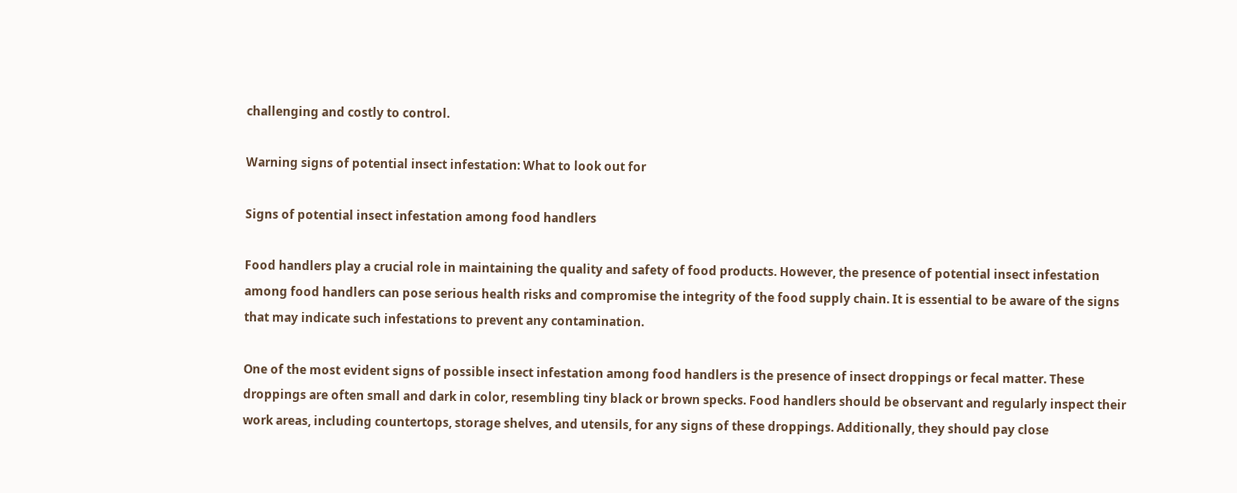challenging and costly to control.

Warning signs of potential insect infestation: What to look out for

Signs of potential insect infestation among food handlers

Food handlers play a crucial role in maintaining the quality and safety of food products. However, the presence of potential insect infestation among food handlers can pose serious health risks and compromise the integrity of the food supply chain. It is essential to be aware of the signs that may indicate such infestations to prevent any contamination.

One of the most evident signs of possible insect infestation among food handlers is the presence of insect droppings or fecal matter. These droppings are often small and dark in color, resembling tiny black or brown specks. Food handlers should be observant and regularly inspect their work areas, including countertops, storage shelves, and utensils, for any signs of these droppings. Additionally, they should pay close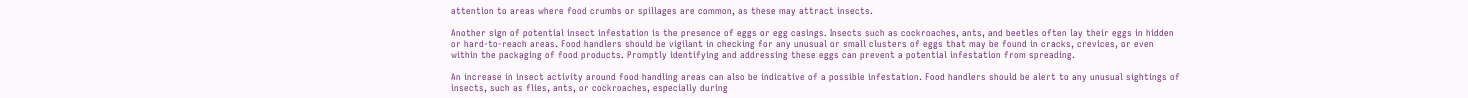attention to areas where food crumbs or spillages are common, as these may attract insects.

Another sign of potential insect infestation is the presence of eggs or egg casings. Insects such as cockroaches, ants, and beetles often lay their eggs in hidden or hard-to-reach areas. Food handlers should be vigilant in checking for any unusual or small clusters of eggs that may be found in cracks, crevices, or even within the packaging of food products. Promptly identifying and addressing these eggs can prevent a potential infestation from spreading.

An increase in insect activity around food handling areas can also be indicative of a possible infestation. Food handlers should be alert to any unusual sightings of insects, such as flies, ants, or cockroaches, especially during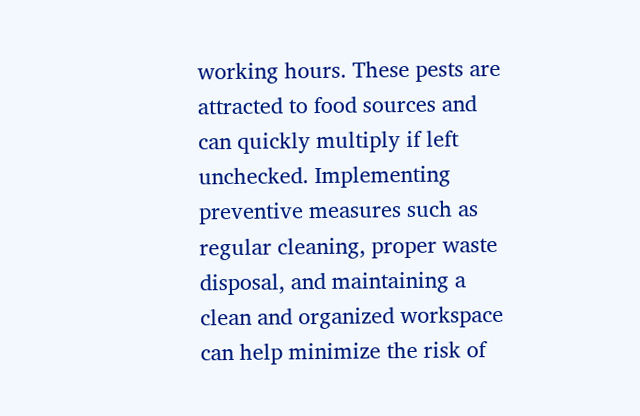working hours. These pests are attracted to food sources and can quickly multiply if left unchecked. Implementing preventive measures such as regular cleaning, proper waste disposal, and maintaining a clean and organized workspace can help minimize the risk of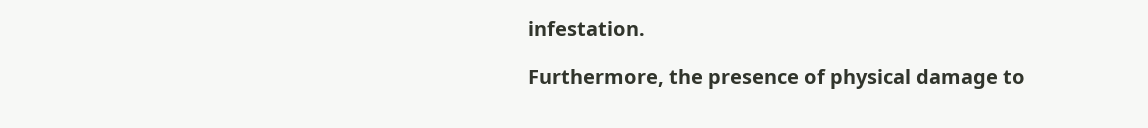infestation.

Furthermore, the presence of physical damage to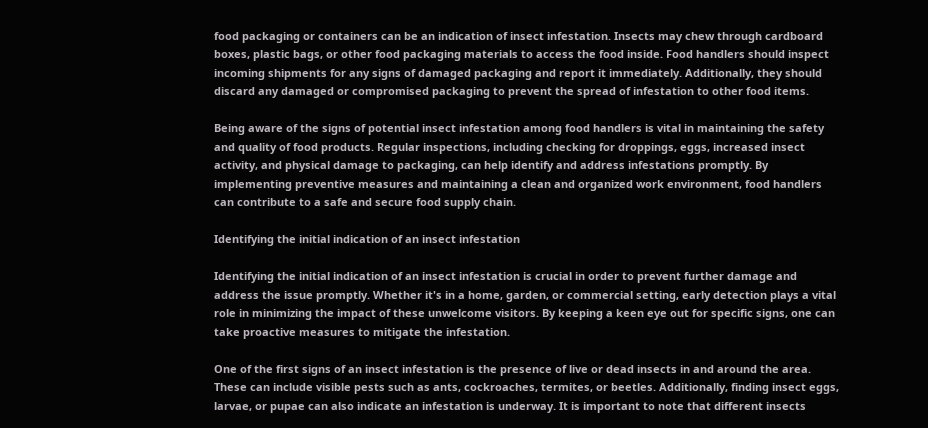food packaging or containers can be an indication of insect infestation. Insects may chew through cardboard boxes, plastic bags, or other food packaging materials to access the food inside. Food handlers should inspect incoming shipments for any signs of damaged packaging and report it immediately. Additionally, they should discard any damaged or compromised packaging to prevent the spread of infestation to other food items.

Being aware of the signs of potential insect infestation among food handlers is vital in maintaining the safety and quality of food products. Regular inspections, including checking for droppings, eggs, increased insect activity, and physical damage to packaging, can help identify and address infestations promptly. By implementing preventive measures and maintaining a clean and organized work environment, food handlers can contribute to a safe and secure food supply chain.

Identifying the initial indication of an insect infestation

Identifying the initial indication of an insect infestation is crucial in order to prevent further damage and address the issue promptly. Whether it's in a home, garden, or commercial setting, early detection plays a vital role in minimizing the impact of these unwelcome visitors. By keeping a keen eye out for specific signs, one can take proactive measures to mitigate the infestation.

One of the first signs of an insect infestation is the presence of live or dead insects in and around the area. These can include visible pests such as ants, cockroaches, termites, or beetles. Additionally, finding insect eggs, larvae, or pupae can also indicate an infestation is underway. It is important to note that different insects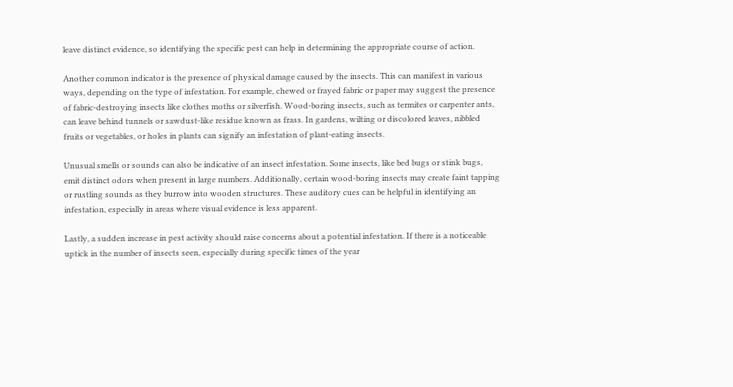leave distinct evidence, so identifying the specific pest can help in determining the appropriate course of action.

Another common indicator is the presence of physical damage caused by the insects. This can manifest in various ways, depending on the type of infestation. For example, chewed or frayed fabric or paper may suggest the presence of fabric-destroying insects like clothes moths or silverfish. Wood-boring insects, such as termites or carpenter ants, can leave behind tunnels or sawdust-like residue known as frass. In gardens, wilting or discolored leaves, nibbled fruits or vegetables, or holes in plants can signify an infestation of plant-eating insects.

Unusual smells or sounds can also be indicative of an insect infestation. Some insects, like bed bugs or stink bugs, emit distinct odors when present in large numbers. Additionally, certain wood-boring insects may create faint tapping or rustling sounds as they burrow into wooden structures. These auditory cues can be helpful in identifying an infestation, especially in areas where visual evidence is less apparent.

Lastly, a sudden increase in pest activity should raise concerns about a potential infestation. If there is a noticeable uptick in the number of insects seen, especially during specific times of the year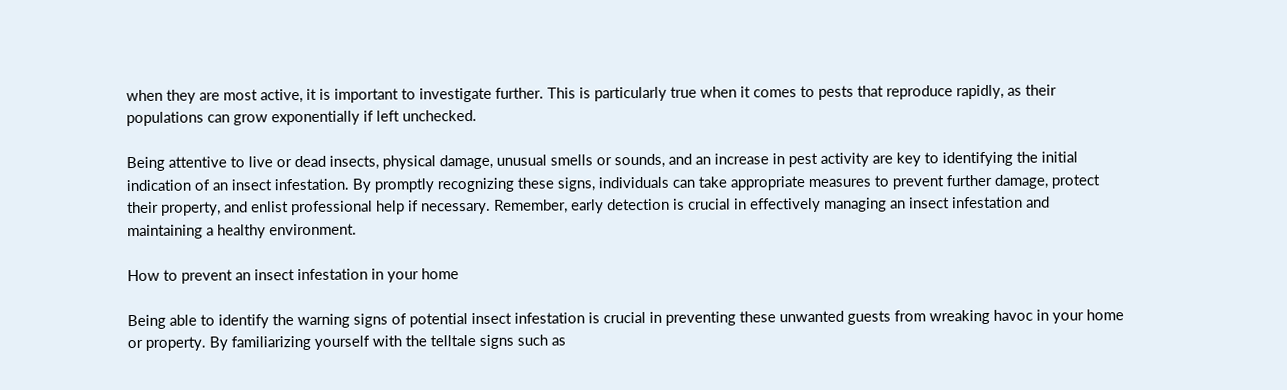when they are most active, it is important to investigate further. This is particularly true when it comes to pests that reproduce rapidly, as their populations can grow exponentially if left unchecked.

Being attentive to live or dead insects, physical damage, unusual smells or sounds, and an increase in pest activity are key to identifying the initial indication of an insect infestation. By promptly recognizing these signs, individuals can take appropriate measures to prevent further damage, protect their property, and enlist professional help if necessary. Remember, early detection is crucial in effectively managing an insect infestation and maintaining a healthy environment.

How to prevent an insect infestation in your home

Being able to identify the warning signs of potential insect infestation is crucial in preventing these unwanted guests from wreaking havoc in your home or property. By familiarizing yourself with the telltale signs such as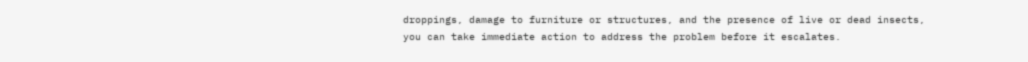droppings, damage to furniture or structures, and the presence of live or dead insects, you can take immediate action to address the problem before it escalates.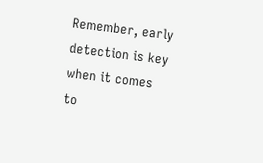Remember, early detection is key when it comes to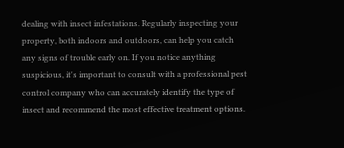dealing with insect infestations. Regularly inspecting your property, both indoors and outdoors, can help you catch any signs of trouble early on. If you notice anything suspicious, it's important to consult with a professional pest control company who can accurately identify the type of insect and recommend the most effective treatment options.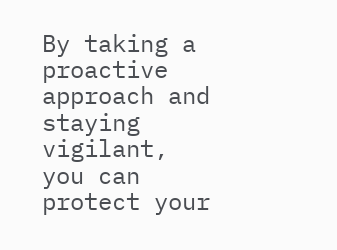By taking a proactive approach and staying vigilant, you can protect your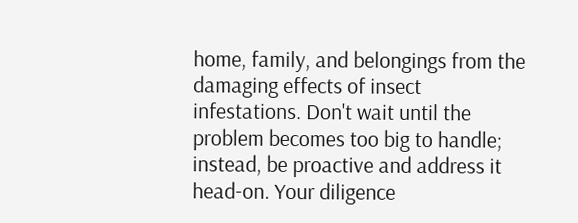home, family, and belongings from the damaging effects of insect infestations. Don't wait until the problem becomes too big to handle; instead, be proactive and address it head-on. Your diligence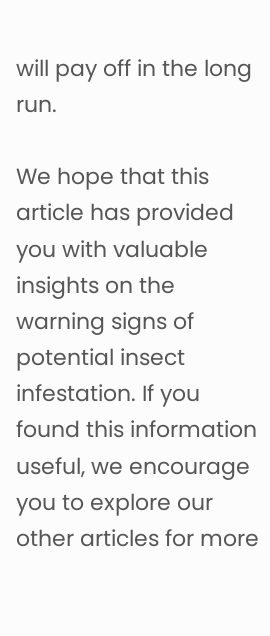will pay off in the long run.

We hope that this article has provided you with valuable insights on the warning signs of potential insect infestation. If you found this information useful, we encourage you to explore our other articles for more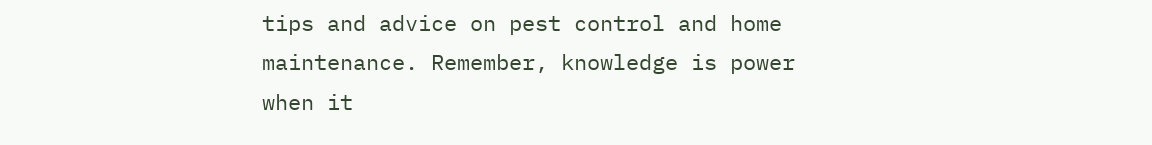tips and advice on pest control and home maintenance. Remember, knowledge is power when it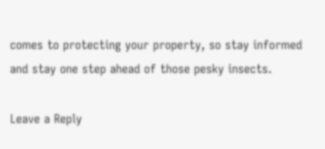comes to protecting your property, so stay informed and stay one step ahead of those pesky insects.

Leave a Reply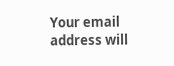Your email address will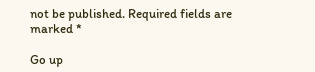not be published. Required fields are marked *

Go up